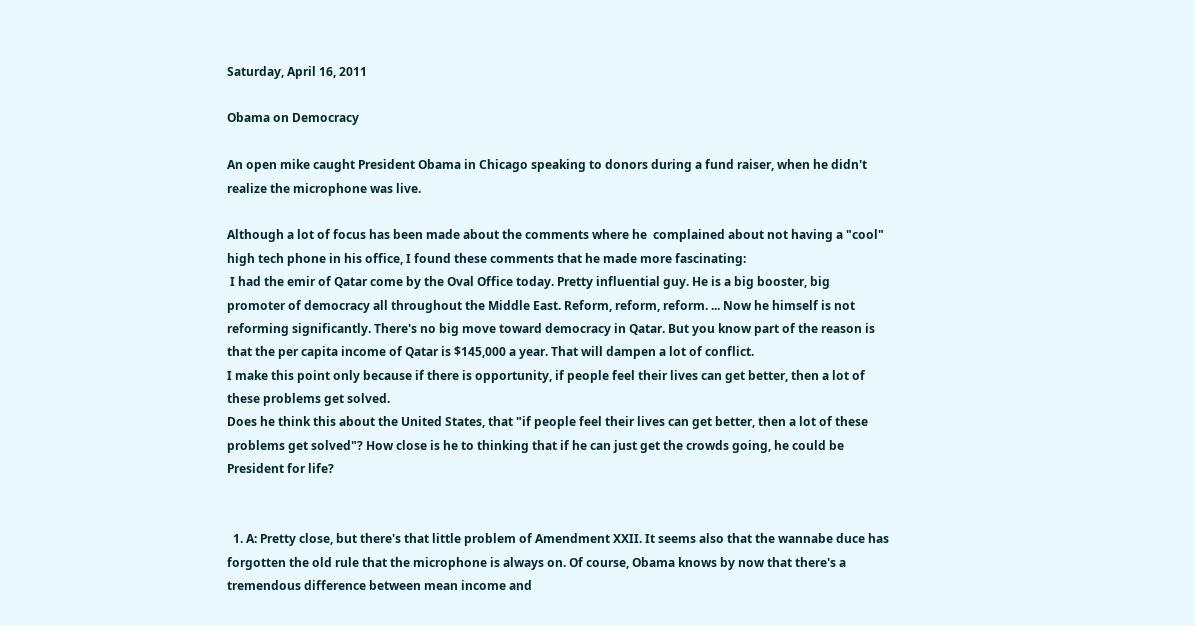Saturday, April 16, 2011

Obama on Democracy

An open mike caught President Obama in Chicago speaking to donors during a fund raiser, when he didn't realize the microphone was live.

Although a lot of focus has been made about the comments where he  complained about not having a "cool" high tech phone in his office, I found these comments that he made more fascinating:
 I had the emir of Qatar come by the Oval Office today. Pretty influential guy. He is a big booster, big promoter of democracy all throughout the Middle East. Reform, reform, reform. ... Now he himself is not reforming significantly. There's no big move toward democracy in Qatar. But you know part of the reason is that the per capita income of Qatar is $145,000 a year. That will dampen a lot of conflict.
I make this point only because if there is opportunity, if people feel their lives can get better, then a lot of these problems get solved.
Does he think this about the United States, that "if people feel their lives can get better, then a lot of these problems get solved"? How close is he to thinking that if he can just get the crowds going, he could be President for life?


  1. A: Pretty close, but there's that little problem of Amendment XXII. It seems also that the wannabe duce has forgotten the old rule that the microphone is always on. Of course, Obama knows by now that there's a tremendous difference between mean income and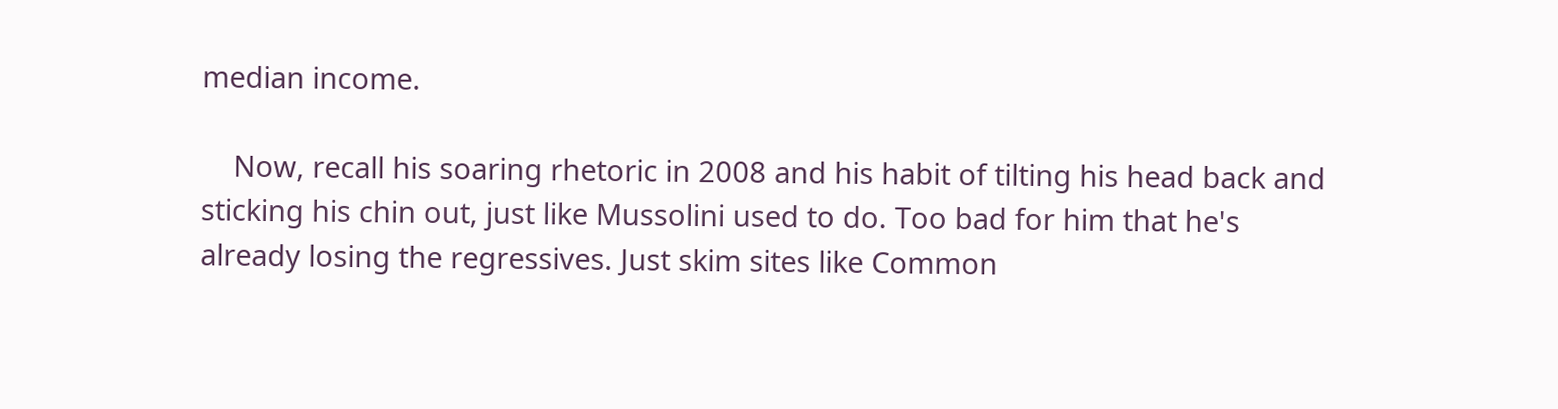median income.

    Now, recall his soaring rhetoric in 2008 and his habit of tilting his head back and sticking his chin out, just like Mussolini used to do. Too bad for him that he's already losing the regressives. Just skim sites like Common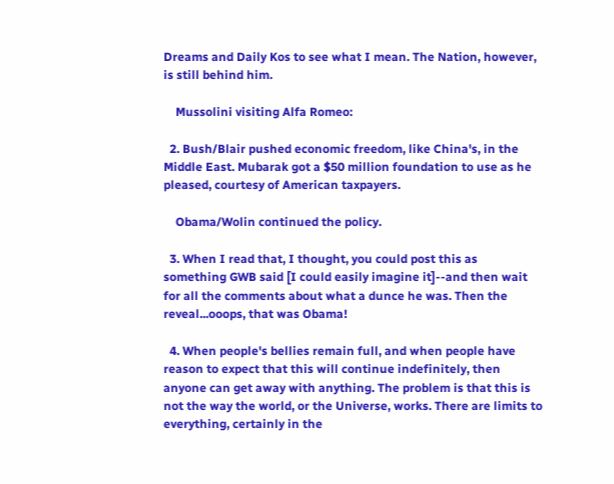Dreams and Daily Kos to see what I mean. The Nation, however, is still behind him.

    Mussolini visiting Alfa Romeo:

  2. Bush/Blair pushed economic freedom, like China's, in the Middle East. Mubarak got a $50 million foundation to use as he pleased, courtesy of American taxpayers.

    Obama/Wolin continued the policy.

  3. When I read that, I thought, you could post this as something GWB said [I could easily imagine it]--and then wait for all the comments about what a dunce he was. Then the reveal...ooops, that was Obama!

  4. When people's bellies remain full, and when people have reason to expect that this will continue indefinitely, then anyone can get away with anything. The problem is that this is not the way the world, or the Universe, works. There are limits to everything, certainly in the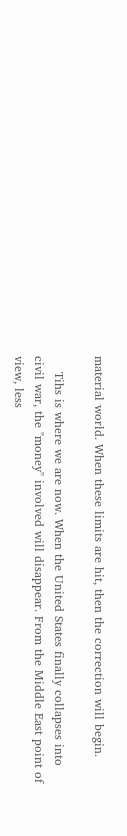material world. When these limits are hit, then the correction will begin.

    Tihs is where we are now. When the United States finally collapses into civil war, the "money" involved will disappear. From the Middle East point of view, less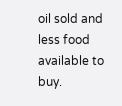oil sold and less food available to buy.